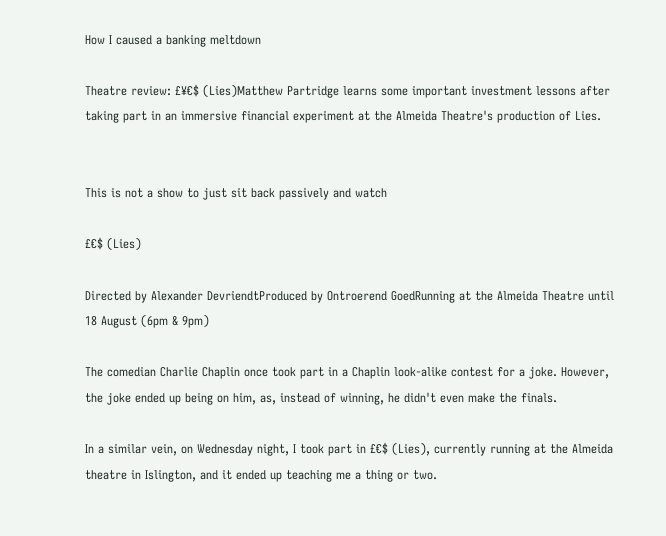How I caused a banking meltdown

Theatre review: £¥€$ (Lies)Matthew Partridge learns some important investment lessons after taking part in an immersive financial experiment at the Almeida Theatre's production of Lies.


This is not a show to just sit back passively and watch

£€$ (Lies)

Directed by Alexander DevriendtProduced by Ontroerend GoedRunning at the Almeida Theatre until 18 August (6pm & 9pm)

The comedian Charlie Chaplin once took part in a Chaplin look-alike contest for a joke. However, the joke ended up being on him, as, instead of winning, he didn't even make the finals.

In a similar vein, on Wednesday night, I took part in £€$ (Lies), currently running at the Almeida theatre in Islington, and it ended up teaching me a thing or two.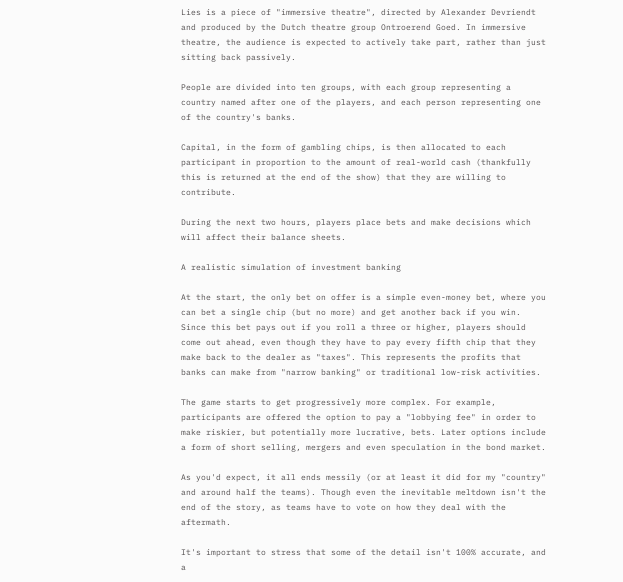Lies is a piece of "immersive theatre", directed by Alexander Devriendt and produced by the Dutch theatre group Ontroerend Goed. In immersive theatre, the audience is expected to actively take part, rather than just sitting back passively.

People are divided into ten groups, with each group representing a country named after one of the players, and each person representing one of the country's banks.

Capital, in the form of gambling chips, is then allocated to each participant in proportion to the amount of real-world cash (thankfully this is returned at the end of the show) that they are willing to contribute.

During the next two hours, players place bets and make decisions which will affect their balance sheets.

A realistic simulation of investment banking

At the start, the only bet on offer is a simple even-money bet, where you can bet a single chip (but no more) and get another back if you win. Since this bet pays out if you roll a three or higher, players should come out ahead, even though they have to pay every fifth chip that they make back to the dealer as "taxes". This represents the profits that banks can make from "narrow banking" or traditional low-risk activities.

The game starts to get progressively more complex. For example, participants are offered the option to pay a "lobbying fee" in order to make riskier, but potentially more lucrative, bets. Later options include a form of short selling, mergers and even speculation in the bond market.

As you'd expect, it all ends messily (or at least it did for my "country" and around half the teams). Though even the inevitable meltdown isn't the end of the story, as teams have to vote on how they deal with the aftermath.

It's important to stress that some of the detail isn't 100% accurate, and a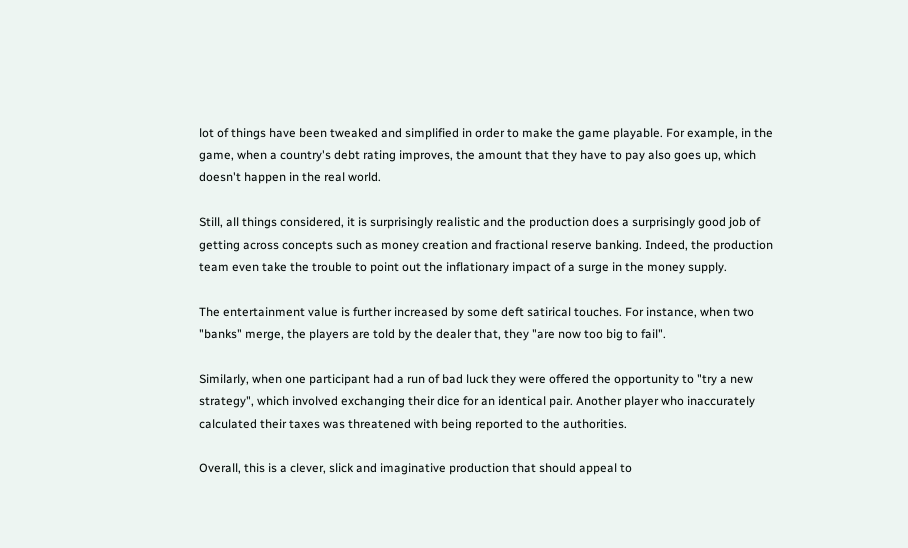lot of things have been tweaked and simplified in order to make the game playable. For example, in the game, when a country's debt rating improves, the amount that they have to pay also goes up, which doesn't happen in the real world.

Still, all things considered, it is surprisingly realistic and the production does a surprisingly good job of getting across concepts such as money creation and fractional reserve banking. Indeed, the production team even take the trouble to point out the inflationary impact of a surge in the money supply.

The entertainment value is further increased by some deft satirical touches. For instance, when two "banks" merge, the players are told by the dealer that, they "are now too big to fail".

Similarly, when one participant had a run of bad luck they were offered the opportunity to "try a new strategy", which involved exchanging their dice for an identical pair. Another player who inaccurately calculated their taxes was threatened with being reported to the authorities.

Overall, this is a clever, slick and imaginative production that should appeal to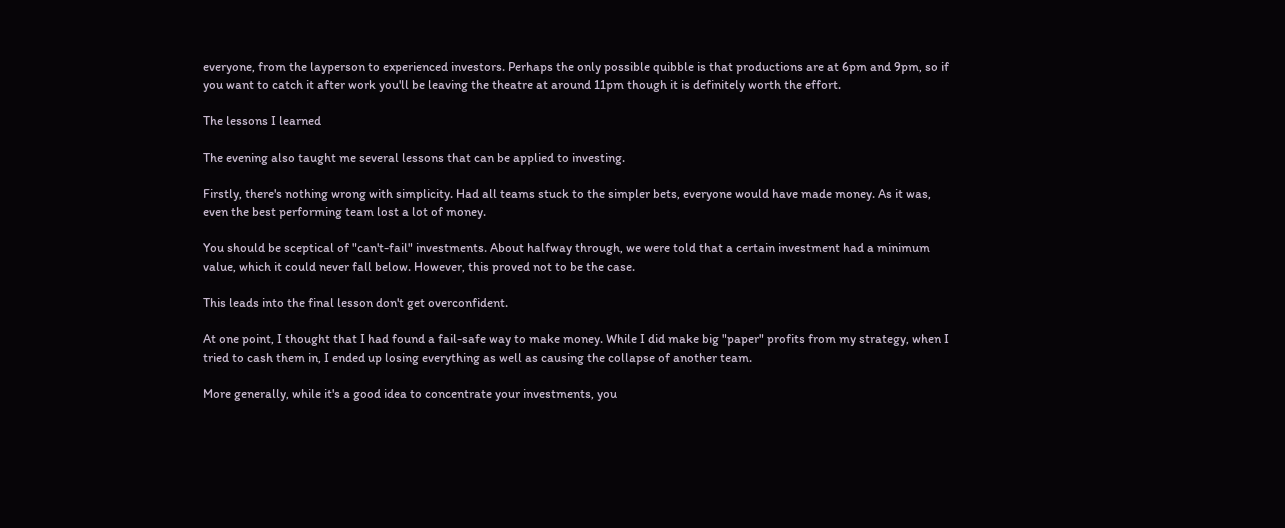everyone, from the layperson to experienced investors. Perhaps the only possible quibble is that productions are at 6pm and 9pm, so if you want to catch it after work you'll be leaving the theatre at around 11pm though it is definitely worth the effort.

The lessons I learned

The evening also taught me several lessons that can be applied to investing.

Firstly, there's nothing wrong with simplicity. Had all teams stuck to the simpler bets, everyone would have made money. As it was, even the best performing team lost a lot of money.

You should be sceptical of "can't-fail" investments. About halfway through, we were told that a certain investment had a minimum value, which it could never fall below. However, this proved not to be the case.

This leads into the final lesson don't get overconfident.

At one point, I thought that I had found a fail-safe way to make money. While I did make big "paper" profits from my strategy, when I tried to cash them in, I ended up losing everything as well as causing the collapse of another team.

More generally, while it's a good idea to concentrate your investments, you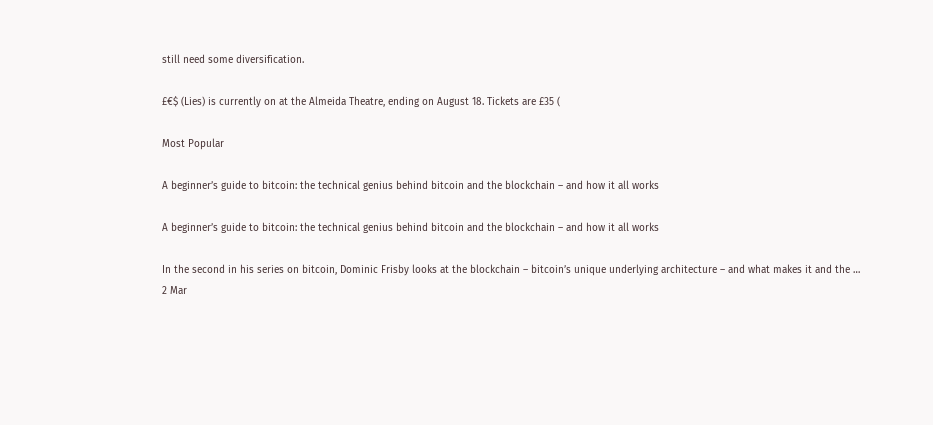still need some diversification.

£€$ (Lies) is currently on at the Almeida Theatre, ending on August 18. Tickets are £35 (

Most Popular

A beginner’s guide to bitcoin: the technical genius behind bitcoin and the blockchain – and how it all works

A beginner’s guide to bitcoin: the technical genius behind bitcoin and the blockchain – and how it all works

In the second in his series on bitcoin, Dominic Frisby looks at the blockchain – bitcoin’s unique underlying architecture – and what makes it and the …
2 Mar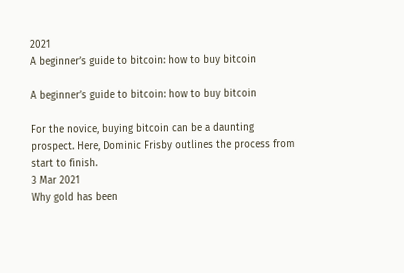2021
A beginner’s guide to bitcoin: how to buy bitcoin

A beginner’s guide to bitcoin: how to buy bitcoin

For the novice, buying bitcoin can be a daunting prospect. Here, Dominic Frisby outlines the process from start to finish.
3 Mar 2021
Why gold has been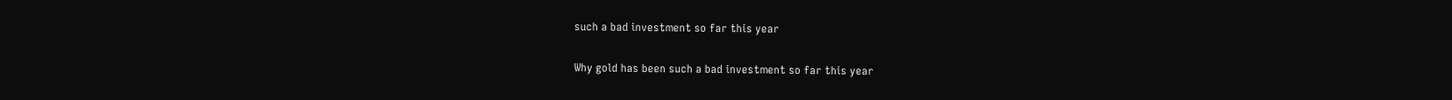such a bad investment so far this year

Why gold has been such a bad investment so far this year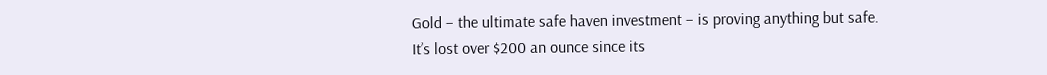Gold – the ultimate safe haven investment – is proving anything but safe. It’s lost over $200 an ounce since its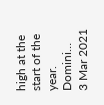high at the start of the year. Domini…
3 Mar 2021